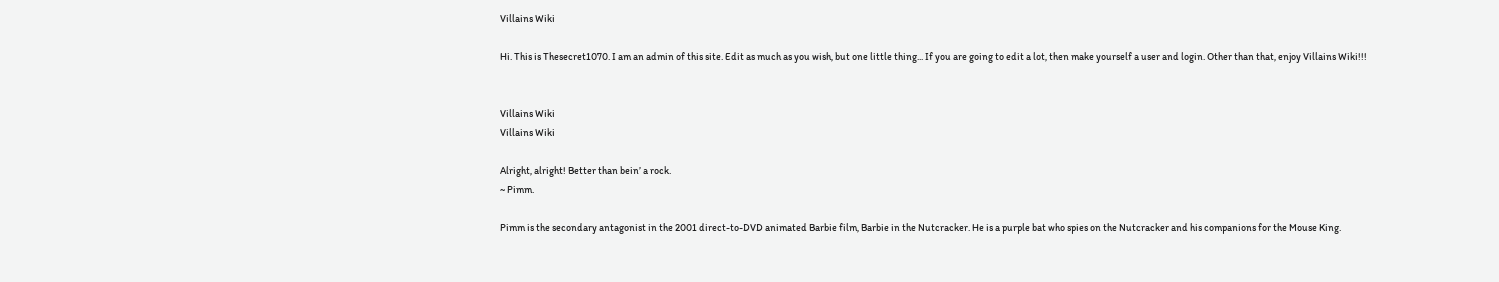Villains Wiki

Hi. This is Thesecret1070. I am an admin of this site. Edit as much as you wish, but one little thing... If you are going to edit a lot, then make yourself a user and login. Other than that, enjoy Villains Wiki!!!


Villains Wiki
Villains Wiki

Alright, alright! Better than bein’ a rock.
~ Pimm.

Pimm is the secondary antagonist in the 2001 direct-to-DVD animated Barbie film, Barbie in the Nutcracker. He is a purple bat who spies on the Nutcracker and his companions for the Mouse King.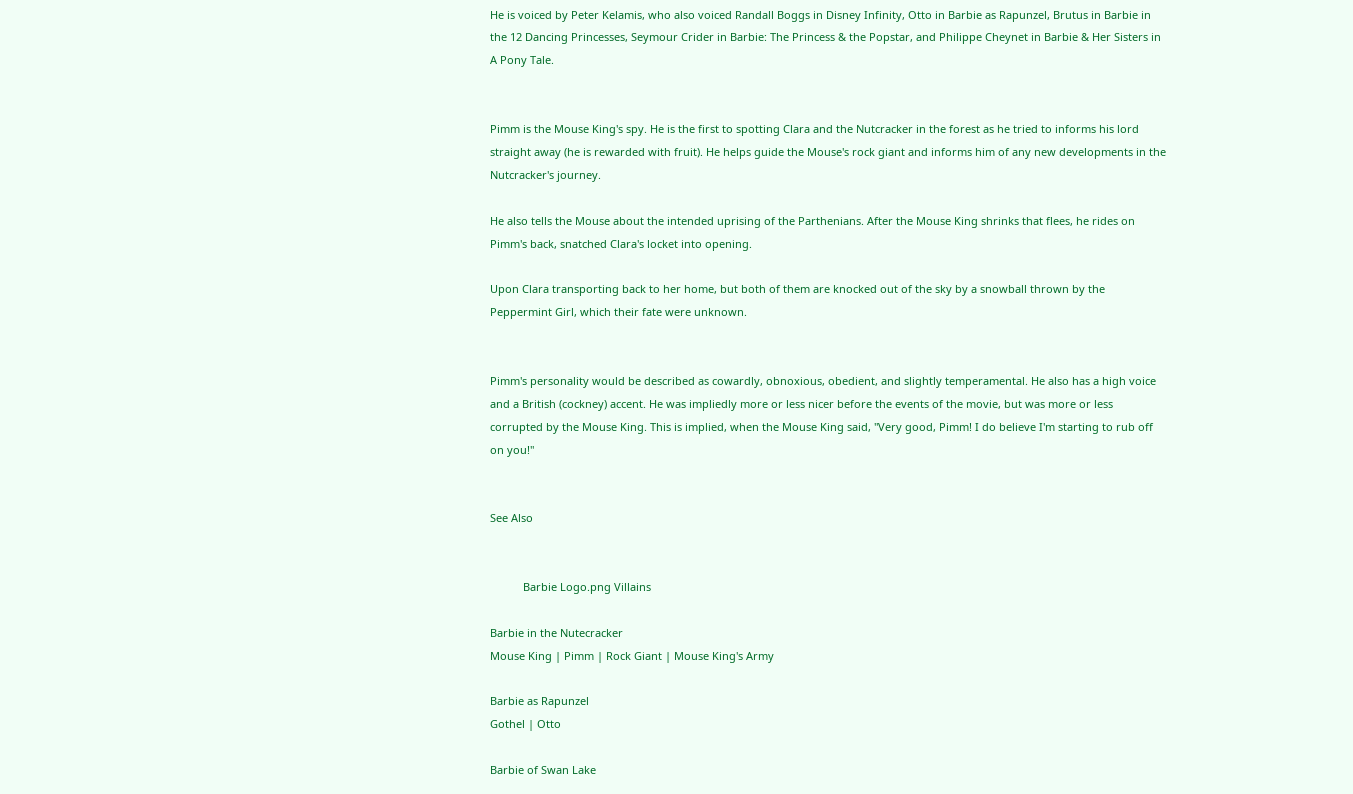He is voiced by Peter Kelamis, who also voiced Randall Boggs in Disney Infinity, Otto in Barbie as Rapunzel, Brutus in Barbie in the 12 Dancing Princesses, Seymour Crider in Barbie: The Princess & the Popstar, and Philippe Cheynet in Barbie & Her Sisters in A Pony Tale.


Pimm is the Mouse King's spy. He is the first to spotting Clara and the Nutcracker in the forest as he tried to informs his lord straight away (he is rewarded with fruit). He helps guide the Mouse's rock giant and informs him of any new developments in the Nutcracker's journey.

He also tells the Mouse about the intended uprising of the Parthenians. After the Mouse King shrinks that flees, he rides on Pimm's back, snatched Clara's locket into opening.

Upon Clara transporting back to her home, but both of them are knocked out of the sky by a snowball thrown by the Peppermint Girl, which their fate were unknown.


Pimm's personality would be described as cowardly, obnoxious, obedient, and slightly temperamental. He also has a high voice and a British (cockney) accent. He was impliedly more or less nicer before the events of the movie, but was more or less corrupted by the Mouse King. This is implied, when the Mouse King said, "Very good, Pimm! I do believe I'm starting to rub off on you!"


See Also


           Barbie Logo.png Villains

Barbie in the Nutecracker
Mouse King | Pimm | Rock Giant | Mouse King's Army

Barbie as Rapunzel
Gothel | Otto

Barbie of Swan Lake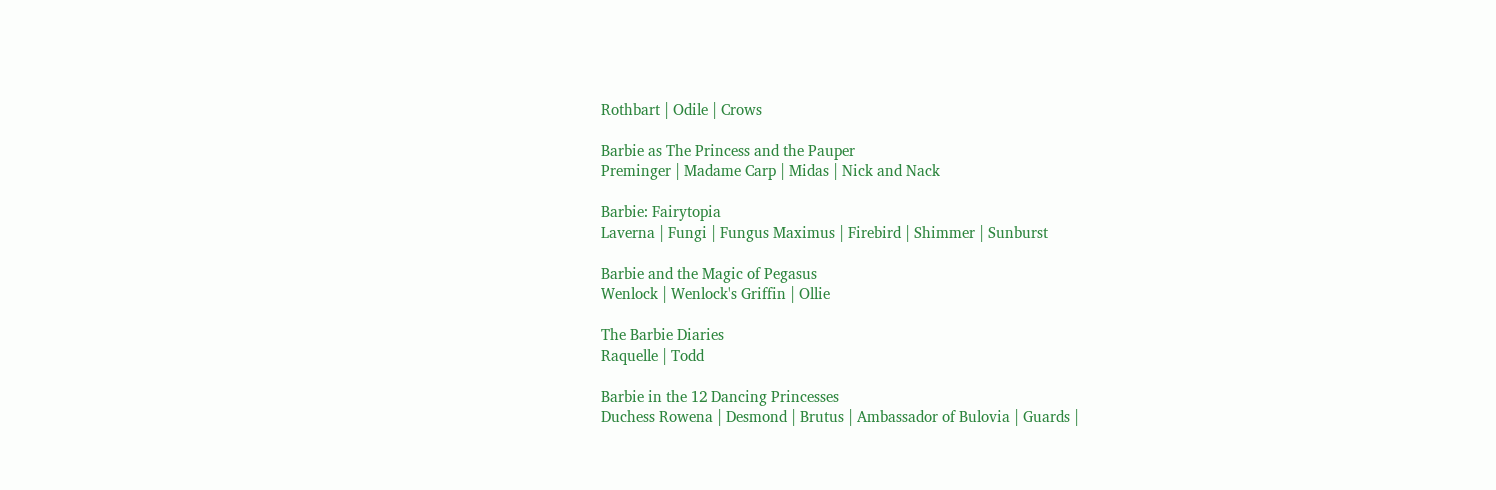Rothbart | Odile | Crows

Barbie as The Princess and the Pauper
Preminger | Madame Carp | Midas | Nick and Nack

Barbie: Fairytopia
Laverna | Fungi | Fungus Maximus | Firebird | Shimmer | Sunburst

Barbie and the Magic of Pegasus
Wenlock | Wenlock's Griffin | Ollie

The Barbie Diaries
Raquelle | Todd

Barbie in the 12 Dancing Princesses
Duchess Rowena | Desmond | Brutus | Ambassador of Bulovia | Guards |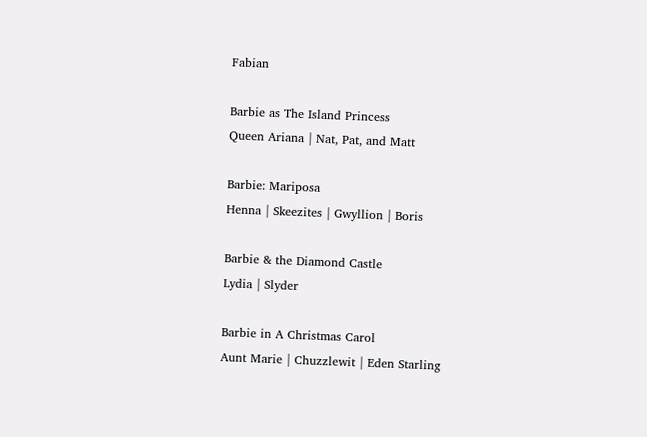Fabian

Barbie as The Island Princess
Queen Ariana | Nat, Pat, and Matt

Barbie: Mariposa
Henna | Skeezites | Gwyllion | Boris

Barbie & the Diamond Castle
Lydia | Slyder

Barbie in A Christmas Carol
Aunt Marie | Chuzzlewit | Eden Starling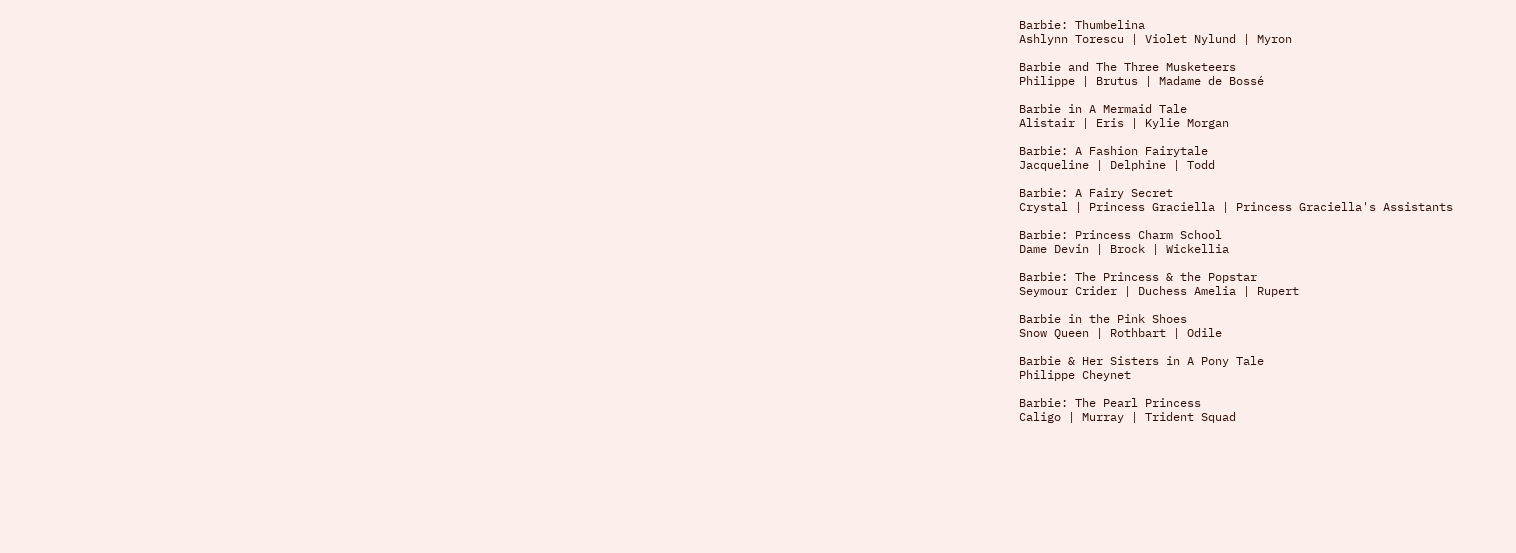Barbie: Thumbelina
Ashlynn Torescu | Violet Nylund | Myron

Barbie and The Three Musketeers
Philippe | Brutus | Madame de Bossé

Barbie in A Mermaid Tale
Alistair | Eris | Kylie Morgan

Barbie: A Fashion Fairytale
Jacqueline | Delphine | Todd

Barbie: A Fairy Secret
Crystal | Princess Graciella | Princess Graciella's Assistants

Barbie: Princess Charm School
Dame Devin | Brock | Wickellia

Barbie: The Princess & the Popstar
Seymour Crider | Duchess Amelia | Rupert

Barbie in the Pink Shoes
Snow Queen | Rothbart | Odile

Barbie & Her Sisters in A Pony Tale
Philippe Cheynet

Barbie: The Pearl Princess
Caligo | Murray | Trident Squad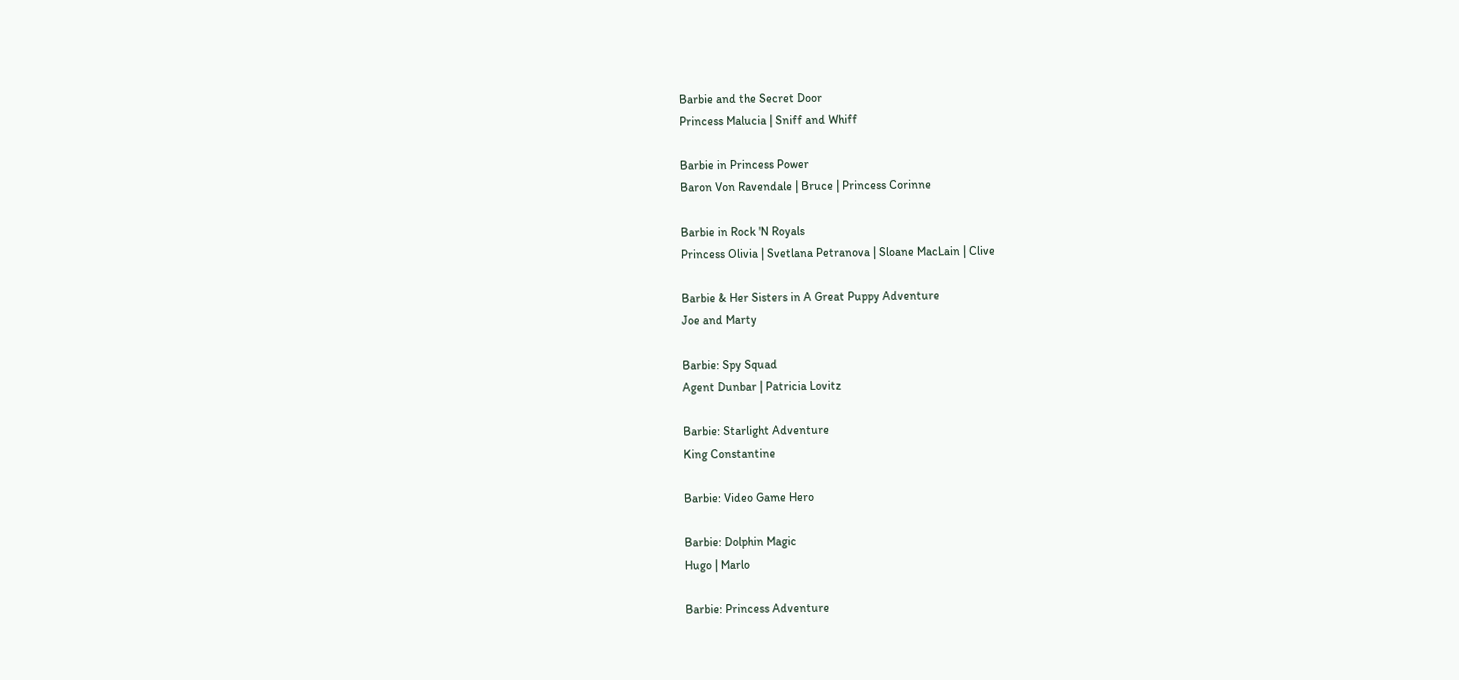Barbie and the Secret Door
Princess Malucia | Sniff and Whiff

Barbie in Princess Power
Baron Von Ravendale | Bruce | Princess Corinne

Barbie in Rock 'N Royals
Princess Olivia | Svetlana Petranova | Sloane MacLain | Clive

Barbie & Her Sisters in A Great Puppy Adventure
Joe and Marty

Barbie: Spy Squad
Agent Dunbar | Patricia Lovitz

Barbie: Starlight Adventure
King Constantine

Barbie: Video Game Hero

Barbie: Dolphin Magic
Hugo | Marlo

Barbie: Princess Adventure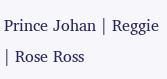Prince Johan | Reggie | Rose Ross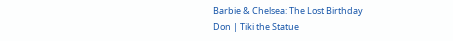Barbie & Chelsea: The Lost Birthday
Don | Tiki the Statue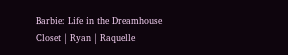Barbie: Life in the Dreamhouse
Closet | Ryan | Raquelle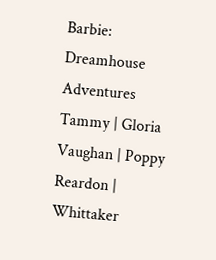Barbie: Dreamhouse Adventures
Tammy | Gloria Vaughan | Poppy Reardon | Whittaker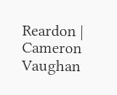Reardon | Cameron Vaughan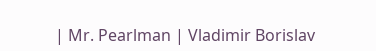| Mr. Pearlman | Vladimir Borislav